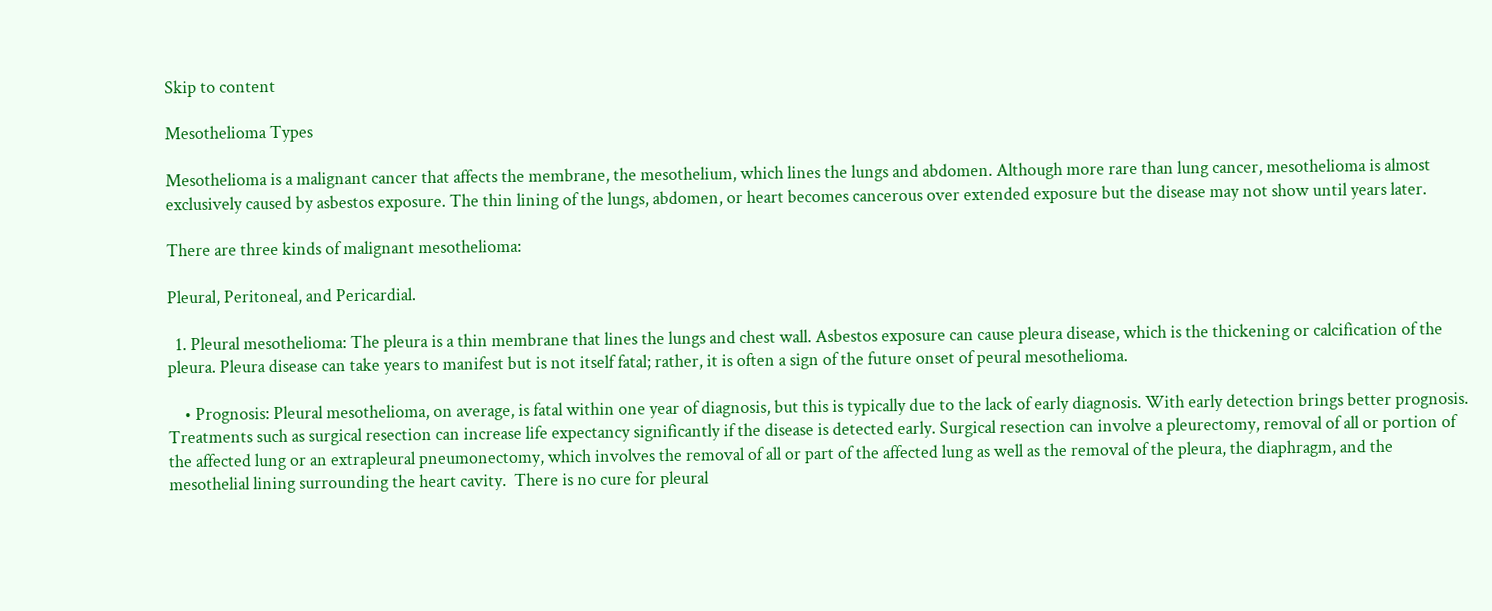Skip to content

Mesothelioma Types

Mesothelioma is a malignant cancer that affects the membrane, the mesothelium, which lines the lungs and abdomen. Although more rare than lung cancer, mesothelioma is almost exclusively caused by asbestos exposure. The thin lining of the lungs, abdomen, or heart becomes cancerous over extended exposure but the disease may not show until years later.

There are three kinds of malignant mesothelioma:

Pleural, Peritoneal, and Pericardial.

  1. Pleural mesothelioma: The pleura is a thin membrane that lines the lungs and chest wall. Asbestos exposure can cause pleura disease, which is the thickening or calcification of the pleura. Pleura disease can take years to manifest but is not itself fatal; rather, it is often a sign of the future onset of peural mesothelioma.

    • Prognosis: Pleural mesothelioma, on average, is fatal within one year of diagnosis, but this is typically due to the lack of early diagnosis. With early detection brings better prognosis. Treatments such as surgical resection can increase life expectancy significantly if the disease is detected early. Surgical resection can involve a pleurectomy, removal of all or portion of the affected lung or an extrapleural pneumonectomy, which involves the removal of all or part of the affected lung as well as the removal of the pleura, the diaphragm, and the mesothelial lining surrounding the heart cavity.  There is no cure for pleural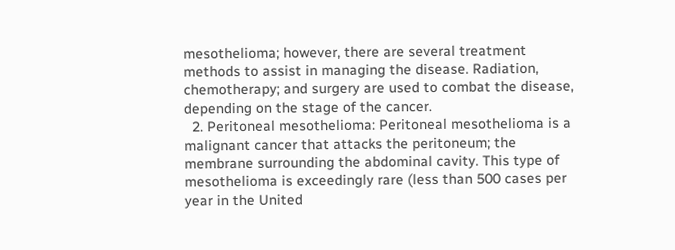mesothelioma; however, there are several treatment methods to assist in managing the disease. Radiation, chemotherapy; and surgery are used to combat the disease, depending on the stage of the cancer.
  2. Peritoneal mesothelioma: Peritoneal mesothelioma is a malignant cancer that attacks the peritoneum; the membrane surrounding the abdominal cavity. This type of mesothelioma is exceedingly rare (less than 500 cases per year in the United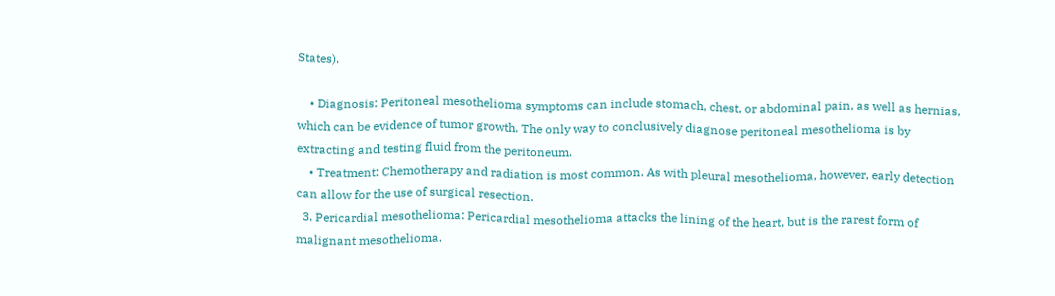States).

    • Diagnosis: Peritoneal mesothelioma symptoms can include stomach, chest, or abdominal pain, as well as hernias, which can be evidence of tumor growth. The only way to conclusively diagnose peritoneal mesothelioma is by extracting and testing fluid from the peritoneum.
    • Treatment: Chemotherapy and radiation is most common. As with pleural mesothelioma, however, early detection can allow for the use of surgical resection.
  3. Pericardial mesothelioma: Pericardial mesothelioma attacks the lining of the heart, but is the rarest form of malignant mesothelioma.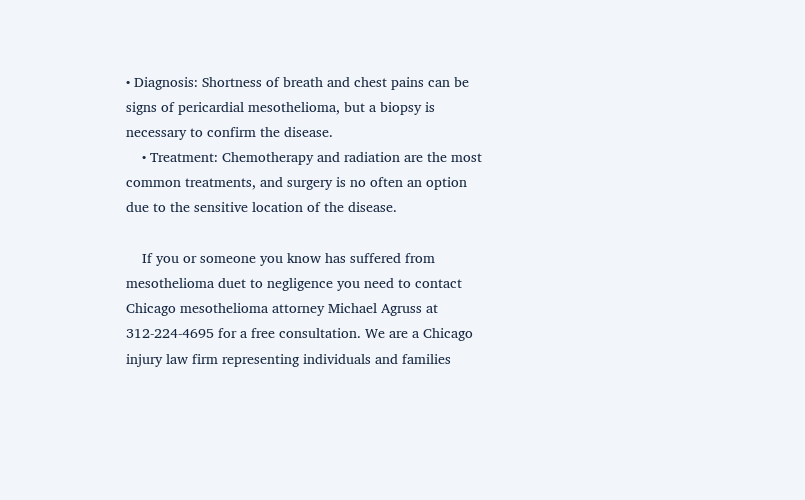• Diagnosis: Shortness of breath and chest pains can be signs of pericardial mesothelioma, but a biopsy is necessary to confirm the disease.
    • Treatment: Chemotherapy and radiation are the most common treatments, and surgery is no often an option due to the sensitive location of the disease.

    If you or someone you know has suffered from mesothelioma duet to negligence you need to contact Chicago mesothelioma attorney Michael Agruss at 312-224-4695 for a free consultation. We are a Chicago injury law firm representing individuals and families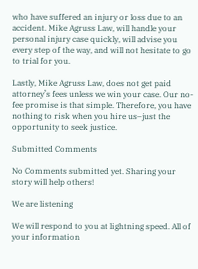who have suffered an injury or loss due to an accident. Mike Agruss Law, will handle your personal injury case quickly, will advise you every step of the way, and will not hesitate to go to trial for you.

Lastly, Mike Agruss Law, does not get paid attorney’s fees unless we win your case. Our no-fee promise is that simple. Therefore, you have nothing to risk when you hire us–just the opportunity to seek justice.

Submitted Comments

No Comments submitted yet. Sharing your story will help others!

We are listening

We will respond to you at lightning speed. All of your information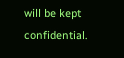will be kept confidential.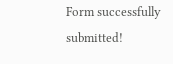Form successfully submitted!